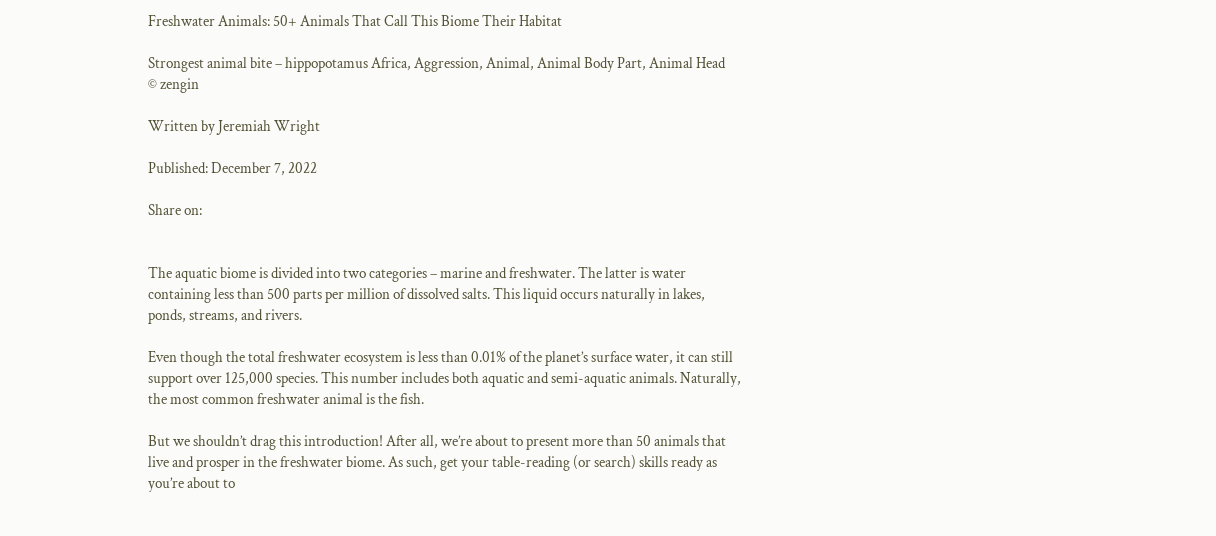Freshwater Animals: 50+ Animals That Call This Biome Their Habitat

Strongest animal bite – hippopotamus Africa, Aggression, Animal, Animal Body Part, Animal Head
© zengin

Written by Jeremiah Wright

Published: December 7, 2022

Share on:


The aquatic biome is divided into two categories – marine and freshwater. The latter is water containing less than 500 parts per million of dissolved salts. This liquid occurs naturally in lakes, ponds, streams, and rivers.

Even though the total freshwater ecosystem is less than 0.01% of the planet’s surface water, it can still support over 125,000 species. This number includes both aquatic and semi-aquatic animals. Naturally, the most common freshwater animal is the fish.

But we shouldn’t drag this introduction! After all, we’re about to present more than 50 animals that live and prosper in the freshwater biome. As such, get your table-reading (or search) skills ready as you’re about to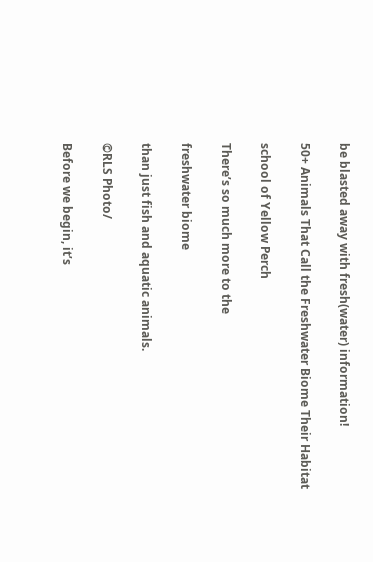be blasted away with fresh(water) information!

50+ Animals That Call the Freshwater Biome Their Habitat

school of Yellow Perch

There’s so much more to the

freshwater biome

than just fish and aquatic animals.

©RLS Photo/

Before we begin, it’s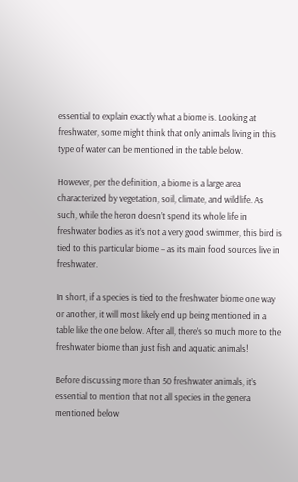essential to explain exactly what a biome is. Looking at freshwater, some might think that only animals living in this type of water can be mentioned in the table below.

However, per the definition, a biome is a large area characterized by vegetation, soil, climate, and wildlife. As such, while the heron doesn’t spend its whole life in freshwater bodies as it’s not a very good swimmer, this bird is tied to this particular biome – as its main food sources live in freshwater.

In short, if a species is tied to the freshwater biome one way or another, it will most likely end up being mentioned in a table like the one below. After all, there’s so much more to the freshwater biome than just fish and aquatic animals!

Before discussing more than 50 freshwater animals, it’s essential to mention that not all species in the genera mentioned below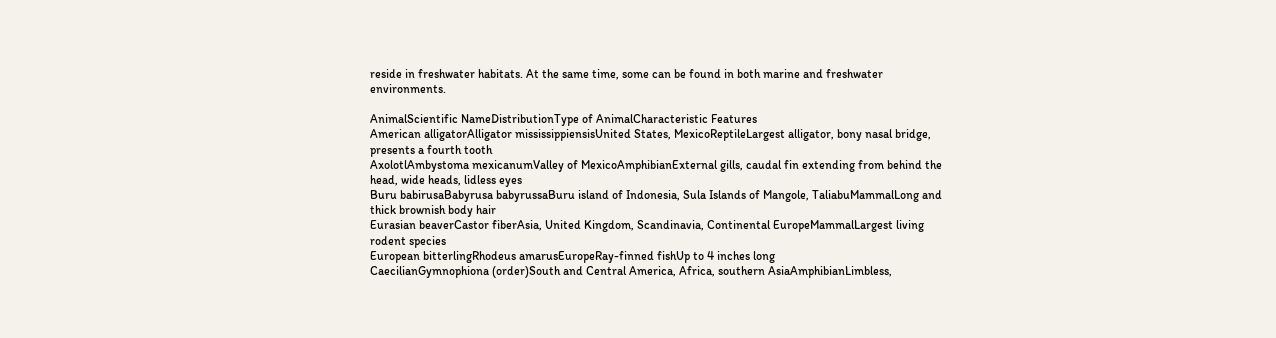reside in freshwater habitats. At the same time, some can be found in both marine and freshwater environments.

AnimalScientific NameDistributionType of AnimalCharacteristic Features
American alligatorAlligator mississippiensisUnited States, MexicoReptileLargest alligator, bony nasal bridge, presents a fourth tooth
AxolotlAmbystoma mexicanumValley of MexicoAmphibianExternal gills, caudal fin extending from behind the head, wide heads, lidless eyes
Buru babirusaBabyrusa babyrussaBuru island of Indonesia, Sula Islands of Mangole, TaliabuMammalLong and thick brownish body hair
Eurasian beaverCastor fiberAsia, United Kingdom, Scandinavia, Continental EuropeMammalLargest living rodent species
European bitterlingRhodeus amarusEuropeRay-finned fishUp to 4 inches long
CaecilianGymnophiona (order)South and Central America, Africa, southern AsiaAmphibianLimbless,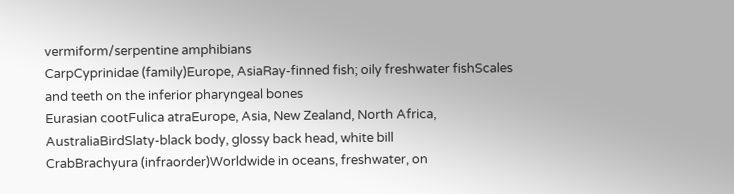vermiform/serpentine amphibians
CarpCyprinidae (family)Europe, AsiaRay-finned fish; oily freshwater fishScales and teeth on the inferior pharyngeal bones
Eurasian cootFulica atraEurope, Asia, New Zealand, North Africa, AustraliaBirdSlaty-black body, glossy back head, white bill
CrabBrachyura (infraorder)Worldwide in oceans, freshwater, on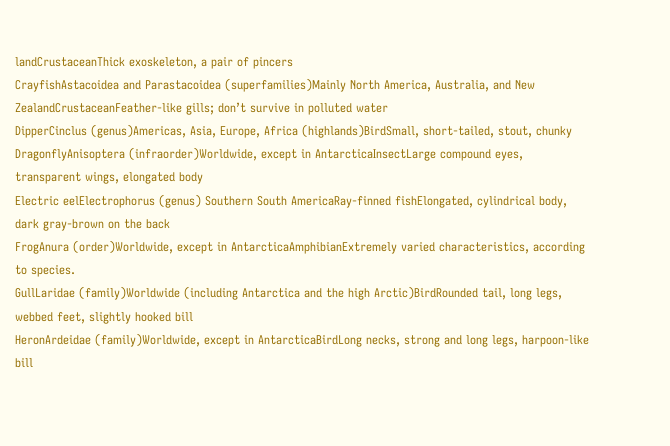landCrustaceanThick exoskeleton, a pair of pincers
CrayfishAstacoidea and Parastacoidea (superfamilies)Mainly North America, Australia, and New ZealandCrustaceanFeather-like gills; don’t survive in polluted water
DipperCinclus (genus)Americas, Asia, Europe, Africa (highlands)BirdSmall, short-tailed, stout, chunky
DragonflyAnisoptera (infraorder)Worldwide, except in AntarcticaInsectLarge compound eyes, transparent wings, elongated body
Electric eelElectrophorus (genus) Southern South AmericaRay-finned fishElongated, cylindrical body, dark gray-brown on the back
FrogAnura (order)Worldwide, except in AntarcticaAmphibianExtremely varied characteristics, according to species.
GullLaridae (family)Worldwide (including Antarctica and the high Arctic)BirdRounded tail, long legs, webbed feet, slightly hooked bill
HeronArdeidae (family)Worldwide, except in AntarcticaBirdLong necks, strong and long legs, harpoon-like bill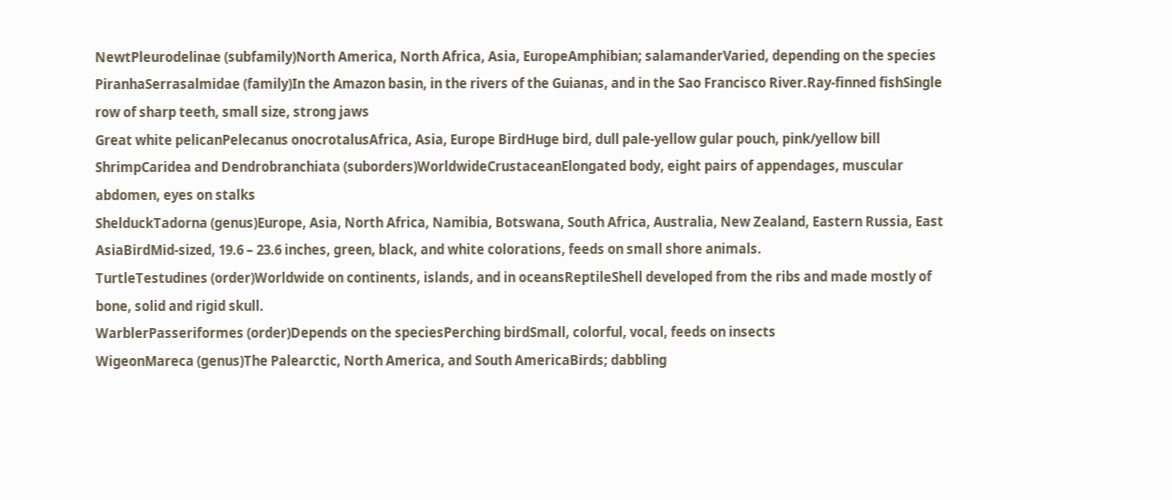NewtPleurodelinae (subfamily)North America, North Africa, Asia, EuropeAmphibian; salamanderVaried, depending on the species
PiranhaSerrasalmidae (family)In the Amazon basin, in the rivers of the Guianas, and in the Sao Francisco River.Ray-finned fishSingle row of sharp teeth, small size, strong jaws
Great white pelicanPelecanus onocrotalusAfrica, Asia, Europe BirdHuge bird, dull pale-yellow gular pouch, pink/yellow bill
ShrimpCaridea and Dendrobranchiata (suborders)WorldwideCrustaceanElongated body, eight pairs of appendages, muscular abdomen, eyes on stalks
ShelduckTadorna (genus)Europe, Asia, North Africa, Namibia, Botswana, South Africa, Australia, New Zealand, Eastern Russia, East AsiaBirdMid-sized, 19.6 – 23.6 inches, green, black, and white colorations, feeds on small shore animals.
TurtleTestudines (order)Worldwide on continents, islands, and in oceansReptileShell developed from the ribs and made mostly of bone, solid and rigid skull.
WarblerPasseriformes (order)Depends on the speciesPerching birdSmall, colorful, vocal, feeds on insects
WigeonMareca (genus)The Palearctic, North America, and South AmericaBirds; dabbling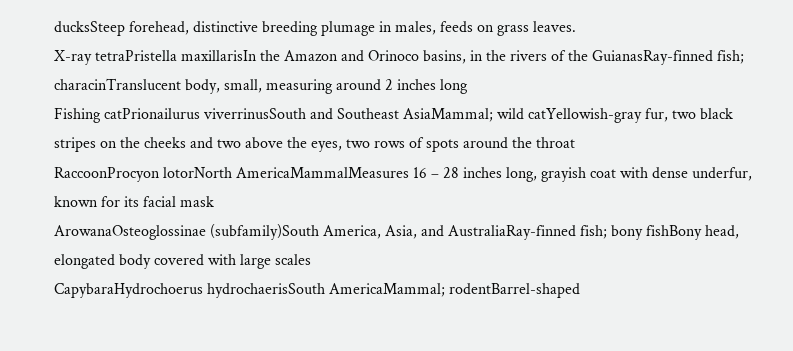ducksSteep forehead, distinctive breeding plumage in males, feeds on grass leaves.
X-ray tetraPristella maxillarisIn the Amazon and Orinoco basins, in the rivers of the GuianasRay-finned fish; characinTranslucent body, small, measuring around 2 inches long
Fishing catPrionailurus viverrinusSouth and Southeast AsiaMammal; wild catYellowish-gray fur, two black stripes on the cheeks and two above the eyes, two rows of spots around the throat
RaccoonProcyon lotorNorth AmericaMammalMeasures 16 – 28 inches long, grayish coat with dense underfur, known for its facial mask
ArowanaOsteoglossinae (subfamily)South America, Asia, and AustraliaRay-finned fish; bony fishBony head, elongated body covered with large scales
CapybaraHydrochoerus hydrochaerisSouth AmericaMammal; rodentBarrel-shaped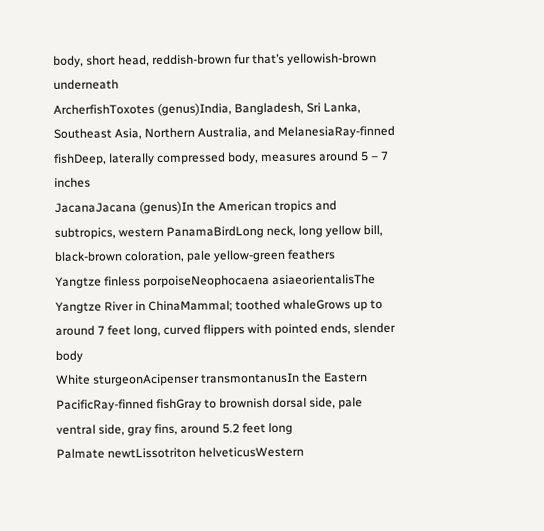body, short head, reddish-brown fur that’s yellowish-brown underneath
ArcherfishToxotes (genus)India, Bangladesh, Sri Lanka, Southeast Asia, Northern Australia, and MelanesiaRay-finned fishDeep, laterally compressed body, measures around 5 – 7 inches
JacanaJacana (genus)In the American tropics and subtropics, western PanamaBirdLong neck, long yellow bill, black-brown coloration, pale yellow-green feathers
Yangtze finless porpoiseNeophocaena asiaeorientalisThe Yangtze River in ChinaMammal; toothed whaleGrows up to around 7 feet long, curved flippers with pointed ends, slender body
White sturgeonAcipenser transmontanusIn the Eastern PacificRay-finned fishGray to brownish dorsal side, pale ventral side, gray fins, around 5.2 feet long
Palmate newtLissotriton helveticusWestern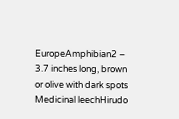EuropeAmphibian2 – 3.7 inches long, brown or olive with dark spots
Medicinal leechHirudo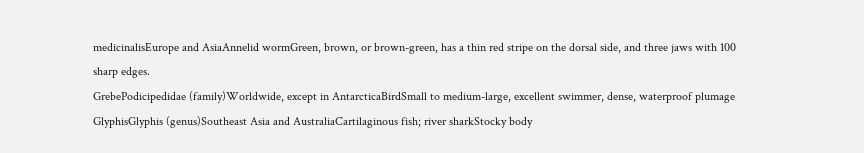medicinalisEurope and AsiaAnnelid wormGreen, brown, or brown-green, has a thin red stripe on the dorsal side, and three jaws with 100 sharp edges.
GrebePodicipedidae (family)Worldwide, except in AntarcticaBirdSmall to medium-large, excellent swimmer, dense, waterproof plumage
GlyphisGlyphis (genus)Southeast Asia and AustraliaCartilaginous fish; river sharkStocky body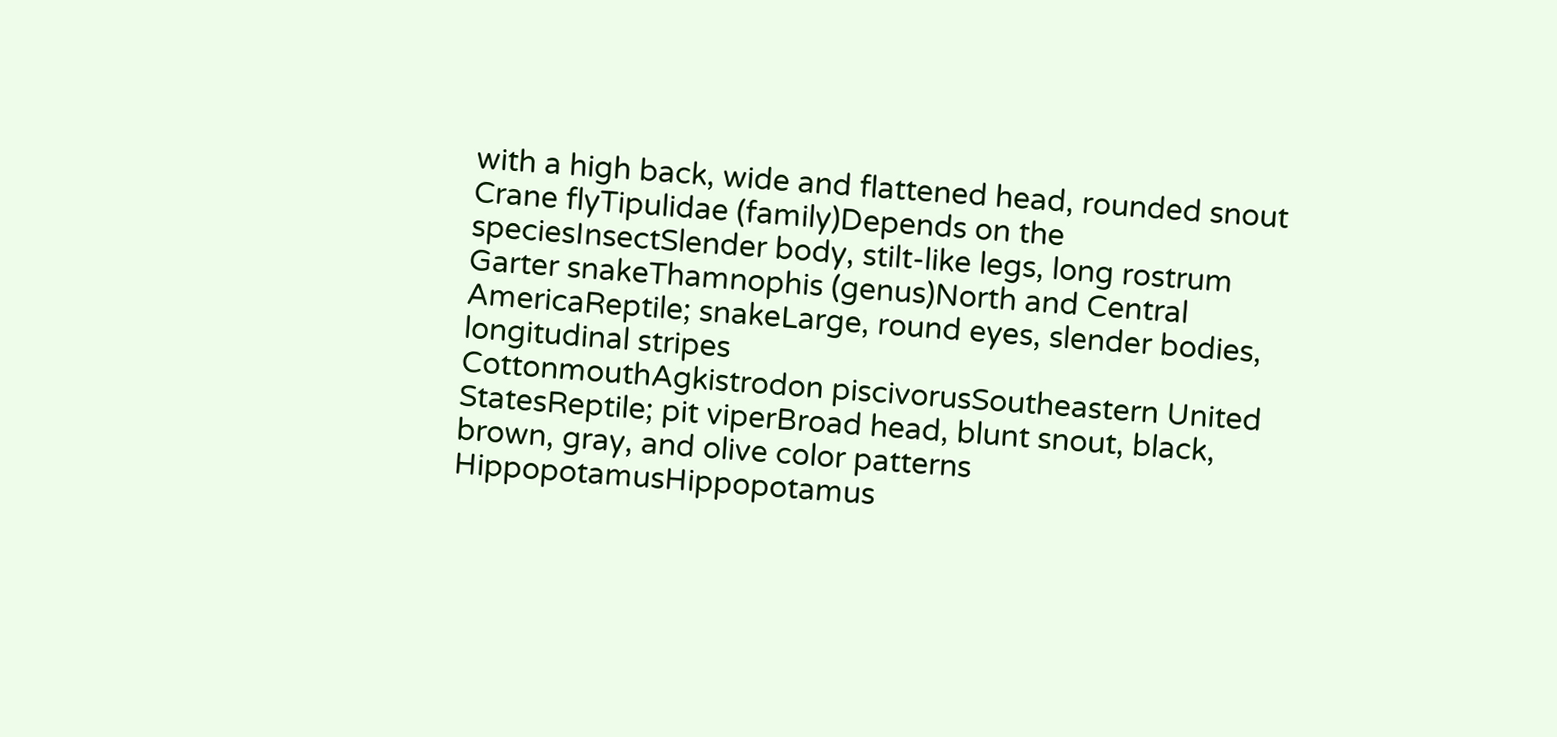with a high back, wide and flattened head, rounded snout
Crane flyTipulidae (family)Depends on the speciesInsectSlender body, stilt-like legs, long rostrum
Garter snakeThamnophis (genus)North and Central AmericaReptile; snakeLarge, round eyes, slender bodies, longitudinal stripes
CottonmouthAgkistrodon piscivorusSoutheastern United StatesReptile; pit viperBroad head, blunt snout, black, brown, gray, and olive color patterns
HippopotamusHippopotamus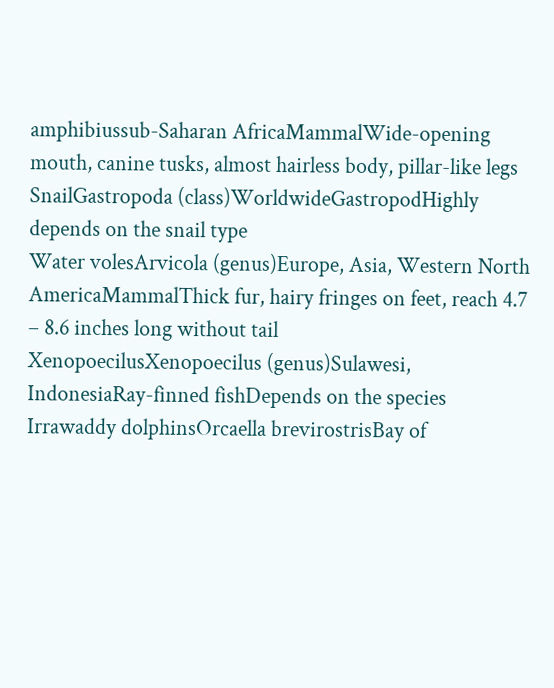amphibiussub-Saharan AfricaMammalWide-opening mouth, canine tusks, almost hairless body, pillar-like legs
SnailGastropoda (class)WorldwideGastropodHighly depends on the snail type
Water volesArvicola (genus)Europe, Asia, Western North AmericaMammalThick fur, hairy fringes on feet, reach 4.7 – 8.6 inches long without tail
XenopoecilusXenopoecilus (genus)Sulawesi, IndonesiaRay-finned fishDepends on the species
Irrawaddy dolphinsOrcaella brevirostrisBay of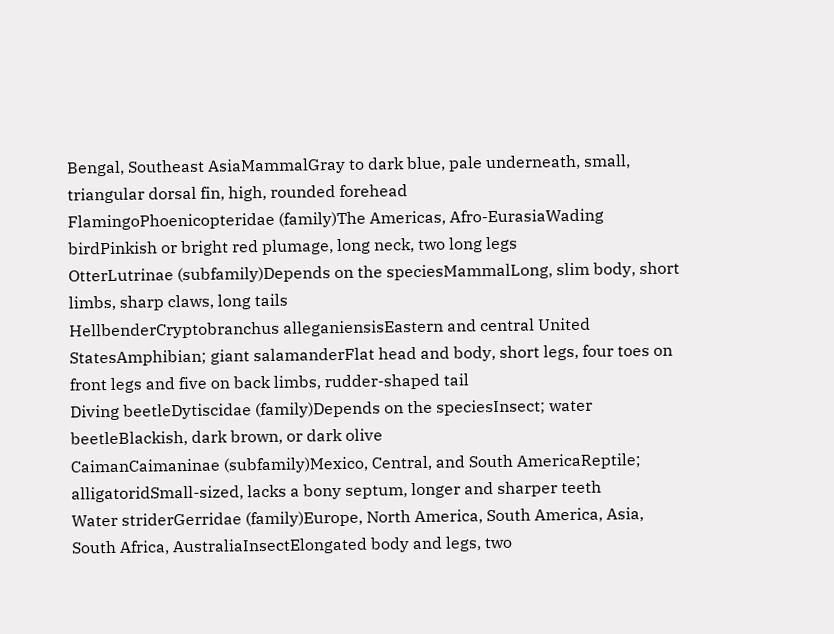Bengal, Southeast AsiaMammalGray to dark blue, pale underneath, small, triangular dorsal fin, high, rounded forehead
FlamingoPhoenicopteridae (family)The Americas, Afro-EurasiaWading birdPinkish or bright red plumage, long neck, two long legs
OtterLutrinae (subfamily)Depends on the speciesMammalLong, slim body, short limbs, sharp claws, long tails
HellbenderCryptobranchus alleganiensisEastern and central United StatesAmphibian; giant salamanderFlat head and body, short legs, four toes on front legs and five on back limbs, rudder-shaped tail
Diving beetleDytiscidae (family)Depends on the speciesInsect; water beetleBlackish, dark brown, or dark olive
CaimanCaimaninae (subfamily)Mexico, Central, and South AmericaReptile; alligatoridSmall-sized, lacks a bony septum, longer and sharper teeth
Water striderGerridae (family)Europe, North America, South America, Asia, South Africa, AustraliaInsectElongated body and legs, two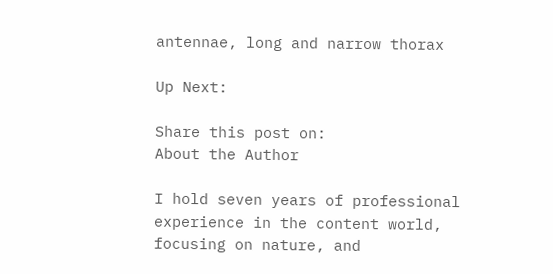antennae, long and narrow thorax

Up Next:

Share this post on:
About the Author

I hold seven years of professional experience in the content world, focusing on nature, and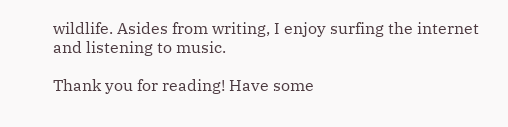wildlife. Asides from writing, I enjoy surfing the internet and listening to music.

Thank you for reading! Have some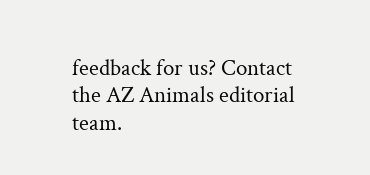feedback for us? Contact the AZ Animals editorial team.